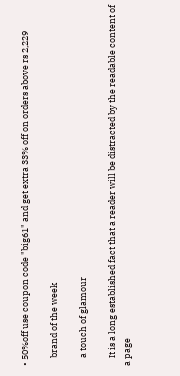• 50%off use coupon code "big61" and get extra 33% off on orders above rs 2,229

    brand of the week

    a touch of glamour

    It is a long established fact that a reader will be distracted by the readable content of a page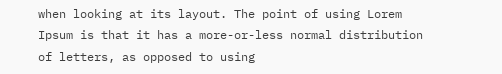when looking at its layout. The point of using Lorem Ipsum is that it has a more-or-less normal distribution of letters, as opposed to using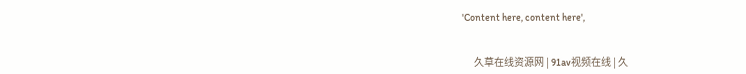'Content here, content here',


      久草在线资源网 | 91av视频在线 | 久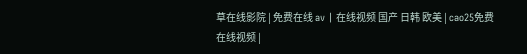草在线影院 | 免费在线 av | 在线视频 国产 日韩 欧美 | cao25免费在线视频 |